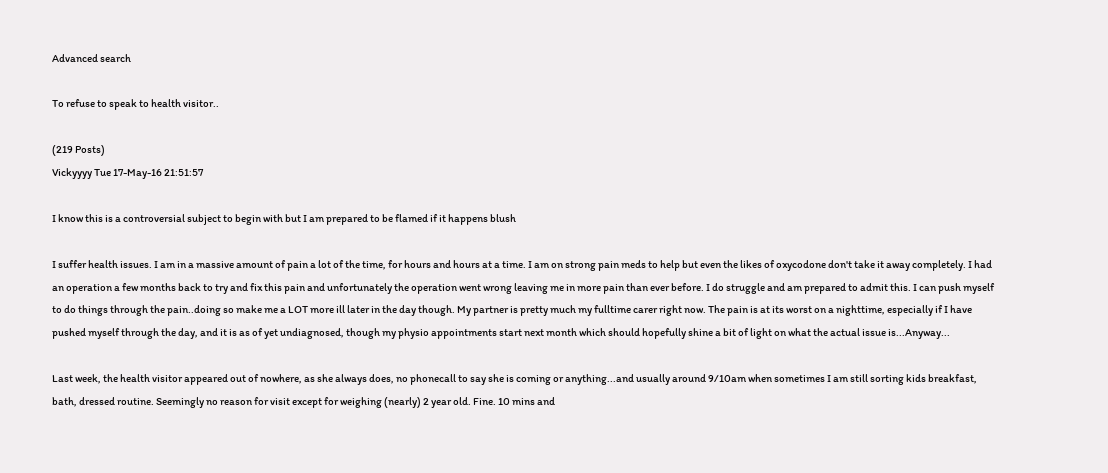Advanced search

To refuse to speak to health visitor..

(219 Posts)
Vickyyyy Tue 17-May-16 21:51:57

I know this is a controversial subject to begin with but I am prepared to be flamed if it happens blush

I suffer health issues. I am in a massive amount of pain a lot of the time, for hours and hours at a time. I am on strong pain meds to help but even the likes of oxycodone don't take it away completely. I had an operation a few months back to try and fix this pain and unfortunately the operation went wrong leaving me in more pain than ever before. I do struggle and am prepared to admit this. I can push myself to do things through the pain..doing so make me a LOT more ill later in the day though. My partner is pretty much my fulltime carer right now. The pain is at its worst on a nighttime, especially if I have pushed myself through the day, and it is as of yet undiagnosed, though my physio appointments start next month which should hopefully shine a bit of light on what the actual issue is...Anyway...

Last week, the health visitor appeared out of nowhere, as she always does, no phonecall to say she is coming or anything...and usually around 9/10am when sometimes I am still sorting kids breakfast, bath, dressed routine. Seemingly no reason for visit except for weighing (nearly) 2 year old. Fine. 10 mins and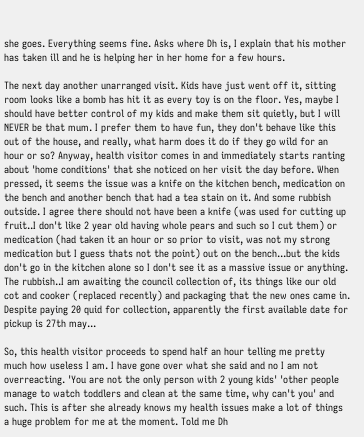she goes. Everything seems fine. Asks where Dh is, I explain that his mother has taken ill and he is helping her in her home for a few hours.

The next day another unarranged visit. Kids have just went off it, sitting room looks like a bomb has hit it as every toy is on the floor. Yes, maybe I should have better control of my kids and make them sit quietly, but I will NEVER be that mum. I prefer them to have fun, they don't behave like this out of the house, and really, what harm does it do if they go wild for an hour or so? Anyway, health visitor comes in and immediately starts ranting about 'home conditions' that she noticed on her visit the day before. When pressed, it seems the issue was a knife on the kitchen bench, medication on the bench and another bench that had a tea stain on it. And some rubbish outside. I agree there should not have been a knife (was used for cutting up fruit..I don't like 2 year old having whole pears and such so I cut them) or medication (had taken it an hour or so prior to visit, was not my strong medication but I guess thats not the point) out on the bench...but the kids don't go in the kitchen alone so I don't see it as a massive issue or anything. The rubbish..I am awaiting the council collection of, its things like our old cot and cooker (replaced recently) and packaging that the new ones came in. Despite paying 20 quid for collection, apparently the first available date for pickup is 27th may...

So, this health visitor proceeds to spend half an hour telling me pretty much how useless I am. I have gone over what she said and no I am not overreacting. 'You are not the only person with 2 young kids' 'other people manage to watch toddlers and clean at the same time, why can't you' and such. This is after she already knows my health issues make a lot of things a huge problem for me at the moment. Told me Dh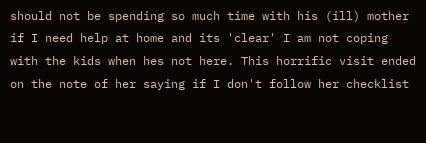should not be spending so much time with his (ill) mother if I need help at home and its 'clear' I am not coping with the kids when hes not here. This horrific visit ended on the note of her saying if I don't follow her checklist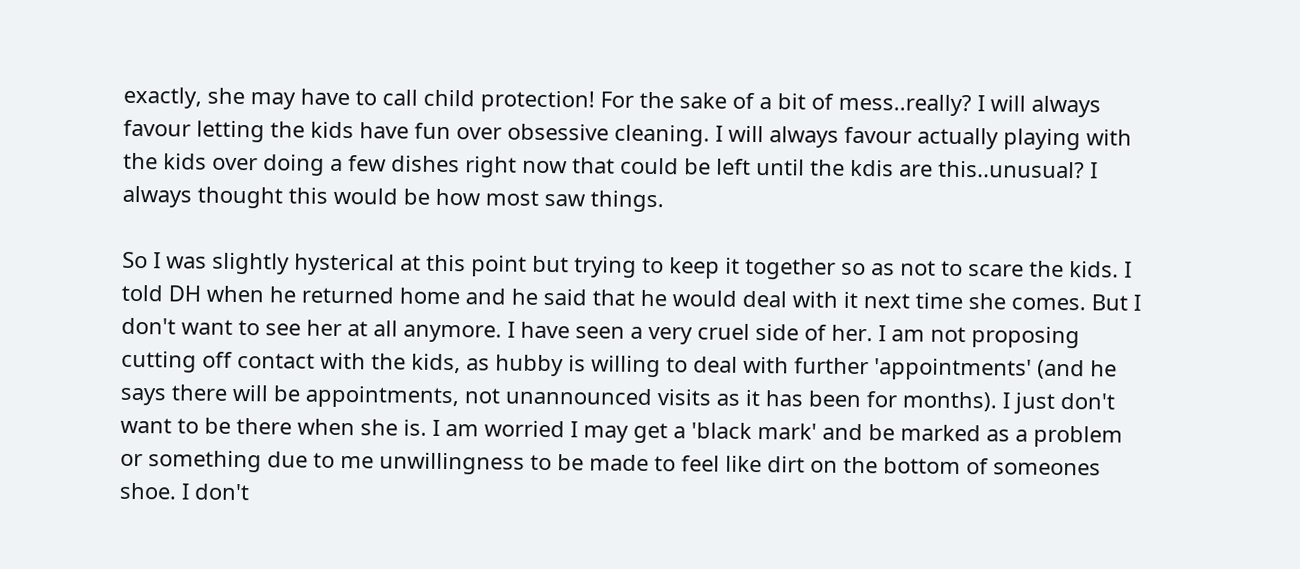exactly, she may have to call child protection! For the sake of a bit of mess..really? I will always favour letting the kids have fun over obsessive cleaning. I will always favour actually playing with the kids over doing a few dishes right now that could be left until the kdis are this..unusual? I always thought this would be how most saw things.

So I was slightly hysterical at this point but trying to keep it together so as not to scare the kids. I told DH when he returned home and he said that he would deal with it next time she comes. But I don't want to see her at all anymore. I have seen a very cruel side of her. I am not proposing cutting off contact with the kids, as hubby is willing to deal with further 'appointments' (and he says there will be appointments, not unannounced visits as it has been for months). I just don't want to be there when she is. I am worried I may get a 'black mark' and be marked as a problem or something due to me unwillingness to be made to feel like dirt on the bottom of someones shoe. I don't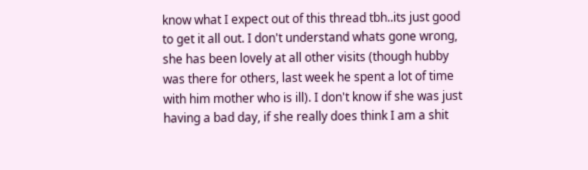know what I expect out of this thread tbh..its just good to get it all out. I don't understand whats gone wrong, she has been lovely at all other visits (though hubby was there for others, last week he spent a lot of time with him mother who is ill). I don't know if she was just having a bad day, if she really does think I am a shit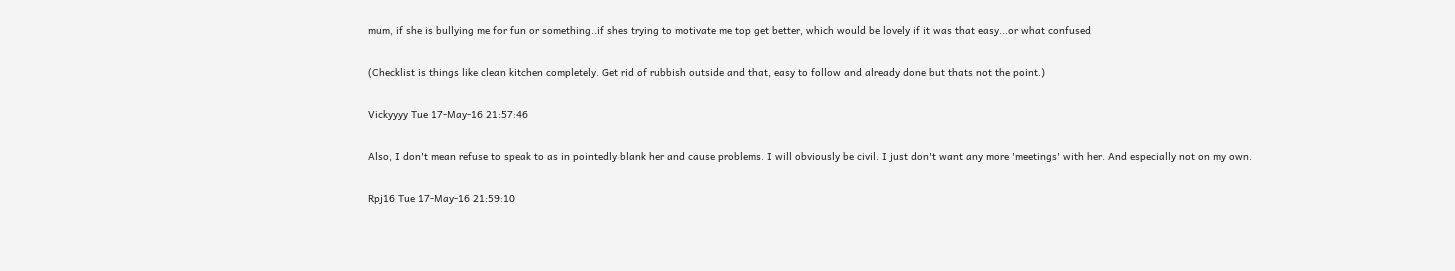mum, if she is bullying me for fun or something..if shes trying to motivate me top get better, which would be lovely if it was that easy...or what confused

(Checklist is things like clean kitchen completely. Get rid of rubbish outside and that, easy to follow and already done but thats not the point.)

Vickyyyy Tue 17-May-16 21:57:46

Also, I don't mean refuse to speak to as in pointedly blank her and cause problems. I will obviously be civil. I just don't want any more 'meetings' with her. And especially not on my own.

Rpj16 Tue 17-May-16 21:59:10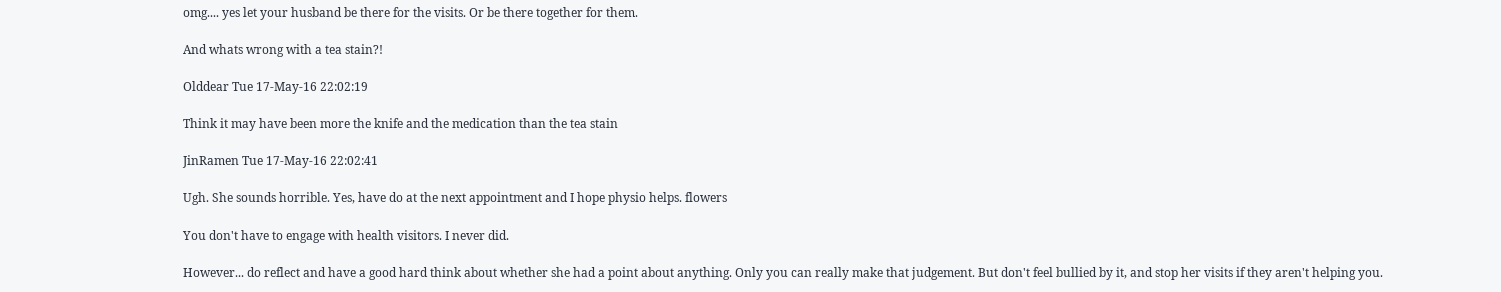omg.... yes let your husband be there for the visits. Or be there together for them.

And whats wrong with a tea stain?!

Olddear Tue 17-May-16 22:02:19

Think it may have been more the knife and the medication than the tea stain

JinRamen Tue 17-May-16 22:02:41

Ugh. She sounds horrible. Yes, have do at the next appointment and I hope physio helps. flowers

You don't have to engage with health visitors. I never did.

However... do reflect and have a good hard think about whether she had a point about anything. Only you can really make that judgement. But don't feel bullied by it, and stop her visits if they aren't helping you.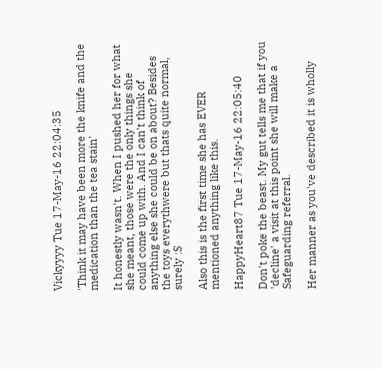Vickyyyy Tue 17-May-16 22:04:35

'Think it may have been more the knife and the medication than the tea stain'

It honestly wasn't. When I pushed her for what she meant, those were the only things she could come up with. And I can't think of anything else she could be on about? Besides the toys everythwere but thats quite normal, surely :S

Also this is the first time she has EVER mentioned anything like this.

HappyHeart87 Tue 17-May-16 22:05:40

Don't poke the beast. My gut tells me that if you 'decline' a visit at this point she will make a Safeguarding referral.

Her manner as you've described it is wholly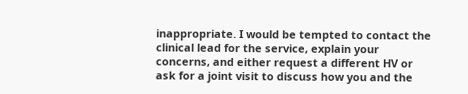inappropriate. I would be tempted to contact the clinical lead for the service, explain your concerns, and either request a different HV or ask for a joint visit to discuss how you and the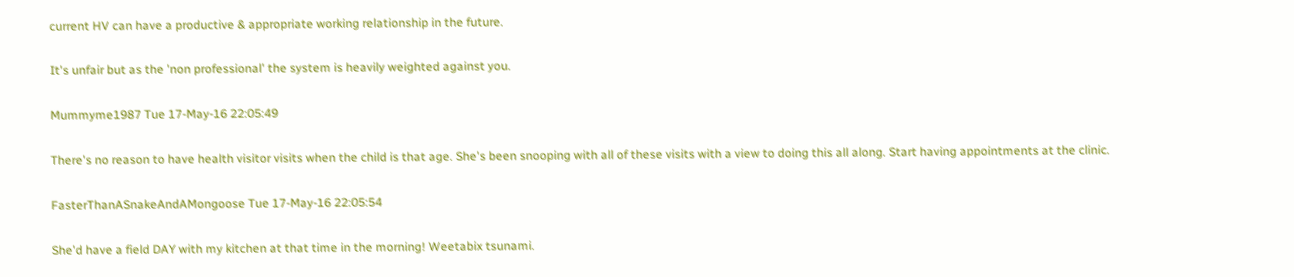current HV can have a productive & appropriate working relationship in the future.

It's unfair but as the 'non professional' the system is heavily weighted against you.

Mummyme1987 Tue 17-May-16 22:05:49

There's no reason to have health visitor visits when the child is that age. She's been snooping with all of these visits with a view to doing this all along. Start having appointments at the clinic.

FasterThanASnakeAndAMongoose Tue 17-May-16 22:05:54

She'd have a field DAY with my kitchen at that time in the morning! Weetabix tsunami.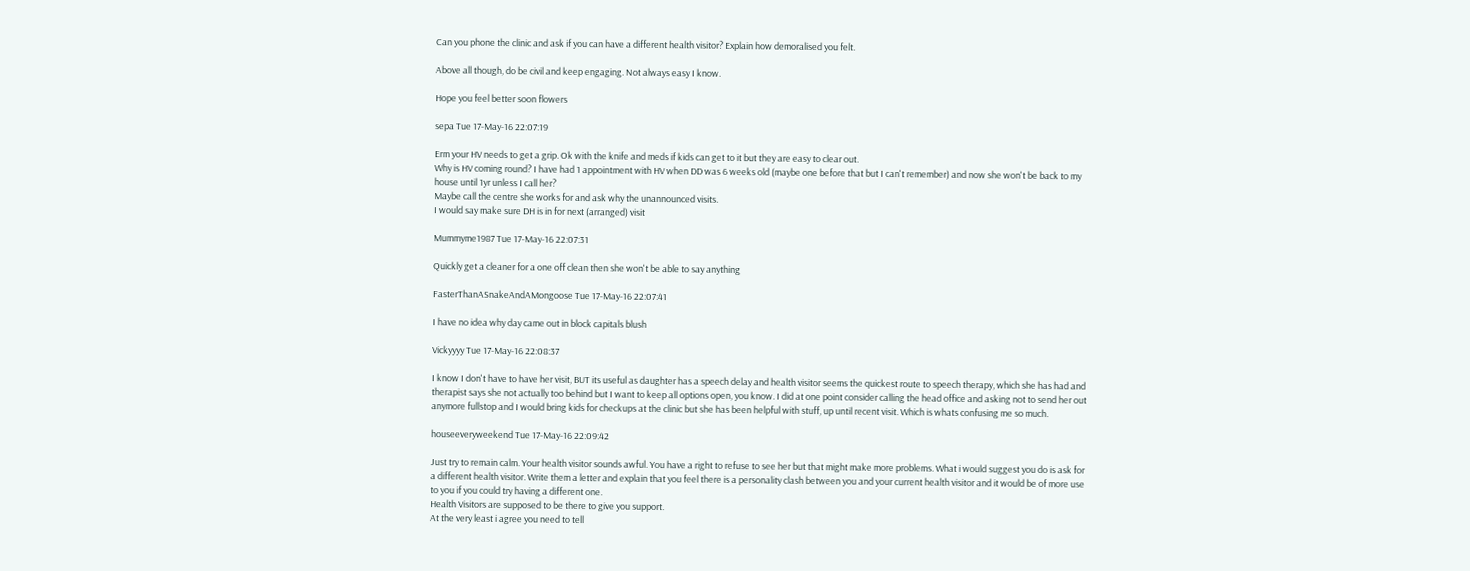Can you phone the clinic and ask if you can have a different health visitor? Explain how demoralised you felt.

Above all though, do be civil and keep engaging. Not always easy I know.

Hope you feel better soon flowers

sepa Tue 17-May-16 22:07:19

Erm your HV needs to get a grip. Ok with the knife and meds if kids can get to it but they are easy to clear out.
Why is HV coming round? I have had 1 appointment with HV when DD was 6 weeks old (maybe one before that but I can't remember) and now she won't be back to my house until 1yr unless I call her?
Maybe call the centre she works for and ask why the unannounced visits.
I would say make sure DH is in for next (arranged) visit

Mummyme1987 Tue 17-May-16 22:07:31

Quickly get a cleaner for a one off clean then she won't be able to say anything

FasterThanASnakeAndAMongoose Tue 17-May-16 22:07:41

I have no idea why day came out in block capitals blush

Vickyyyy Tue 17-May-16 22:08:37

I know I don't have to have her visit, BUT its useful as daughter has a speech delay and health visitor seems the quickest route to speech therapy, which she has had and therapist says she not actually too behind but I want to keep all options open, you know. I did at one point consider calling the head office and asking not to send her out anymore fullstop and I would bring kids for checkups at the clinic but she has been helpful with stuff, up until recent visit. Which is whats confusing me so much.

houseeveryweekend Tue 17-May-16 22:09:42

Just try to remain calm. Your health visitor sounds awful. You have a right to refuse to see her but that might make more problems. What i would suggest you do is ask for a different health visitor. Write them a letter and explain that you feel there is a personality clash between you and your current health visitor and it would be of more use to you if you could try having a different one.
Health Visitors are supposed to be there to give you support.
At the very least i agree you need to tell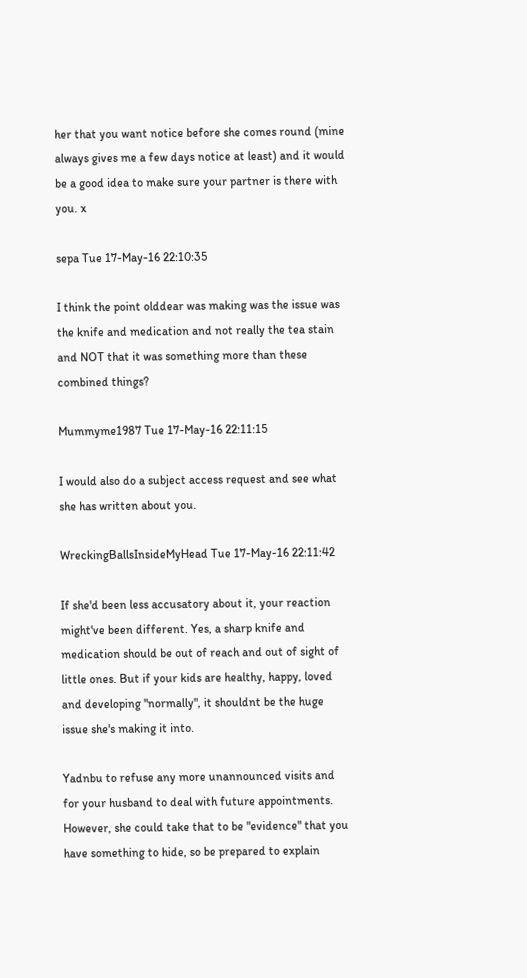her that you want notice before she comes round (mine always gives me a few days notice at least) and it would be a good idea to make sure your partner is there with you. x

sepa Tue 17-May-16 22:10:35

I think the point olddear was making was the issue was the knife and medication and not really the tea stain and NOT that it was something more than these combined things?

Mummyme1987 Tue 17-May-16 22:11:15

I would also do a subject access request and see what she has written about you.

WreckingBallsInsideMyHead Tue 17-May-16 22:11:42

If she'd been less accusatory about it, your reaction might've been different. Yes, a sharp knife and medication should be out of reach and out of sight of little ones. But if your kids are healthy, happy, loved and developing "normally", it shouldnt be the huge issue she's making it into.

Yadnbu to refuse any more unannounced visits and for your husband to deal with future appointments. However, she could take that to be "evidence" that you have something to hide, so be prepared to explain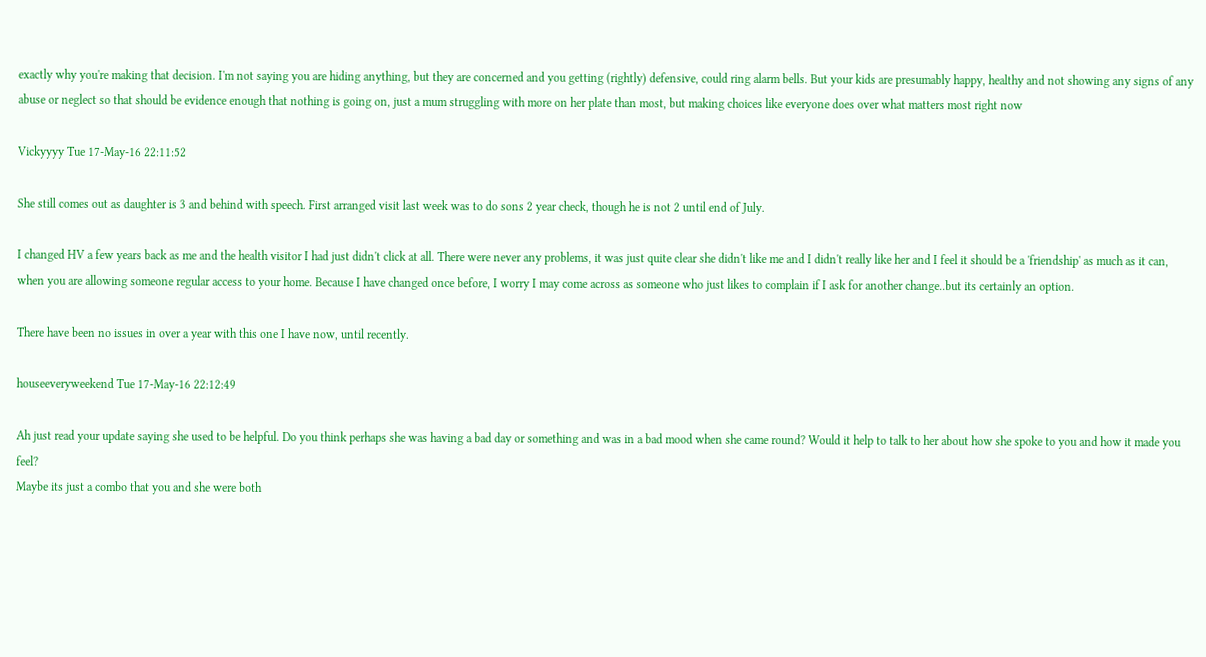exactly why you're making that decision. I'm not saying you are hiding anything, but they are concerned and you getting (rightly) defensive, could ring alarm bells. But your kids are presumably happy, healthy and not showing any signs of any abuse or neglect so that should be evidence enough that nothing is going on, just a mum struggling with more on her plate than most, but making choices like everyone does over what matters most right now

Vickyyyy Tue 17-May-16 22:11:52

She still comes out as daughter is 3 and behind with speech. First arranged visit last week was to do sons 2 year check, though he is not 2 until end of July.

I changed HV a few years back as me and the health visitor I had just didn't click at all. There were never any problems, it was just quite clear she didn't like me and I didn't really like her and I feel it should be a 'friendship' as much as it can, when you are allowing someone regular access to your home. Because I have changed once before, I worry I may come across as someone who just likes to complain if I ask for another change..but its certainly an option.

There have been no issues in over a year with this one I have now, until recently.

houseeveryweekend Tue 17-May-16 22:12:49

Ah just read your update saying she used to be helpful. Do you think perhaps she was having a bad day or something and was in a bad mood when she came round? Would it help to talk to her about how she spoke to you and how it made you feel?
Maybe its just a combo that you and she were both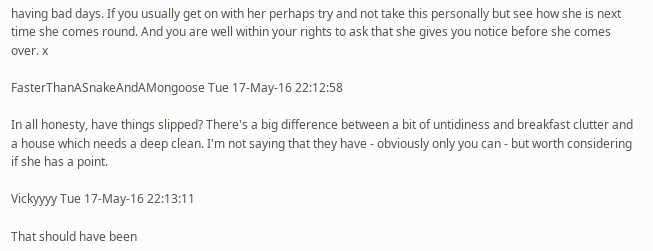having bad days. If you usually get on with her perhaps try and not take this personally but see how she is next time she comes round. And you are well within your rights to ask that she gives you notice before she comes over. x

FasterThanASnakeAndAMongoose Tue 17-May-16 22:12:58

In all honesty, have things slipped? There's a big difference between a bit of untidiness and breakfast clutter and a house which needs a deep clean. I'm not saying that they have - obviously only you can - but worth considering if she has a point.

Vickyyyy Tue 17-May-16 22:13:11

That should have been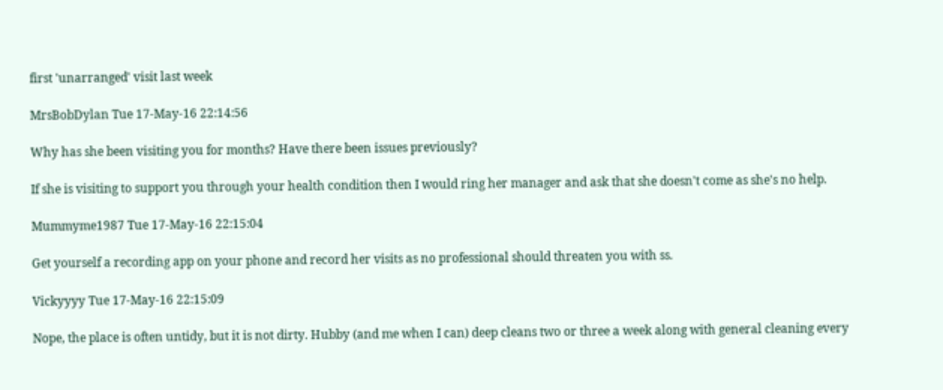first 'unarranged' visit last week

MrsBobDylan Tue 17-May-16 22:14:56

Why has she been visiting you for months? Have there been issues previously?

If she is visiting to support you through your health condition then I would ring her manager and ask that she doesn't come as she's no help.

Mummyme1987 Tue 17-May-16 22:15:04

Get yourself a recording app on your phone and record her visits as no professional should threaten you with ss.

Vickyyyy Tue 17-May-16 22:15:09

Nope, the place is often untidy, but it is not dirty. Hubby (and me when I can) deep cleans two or three a week along with general cleaning every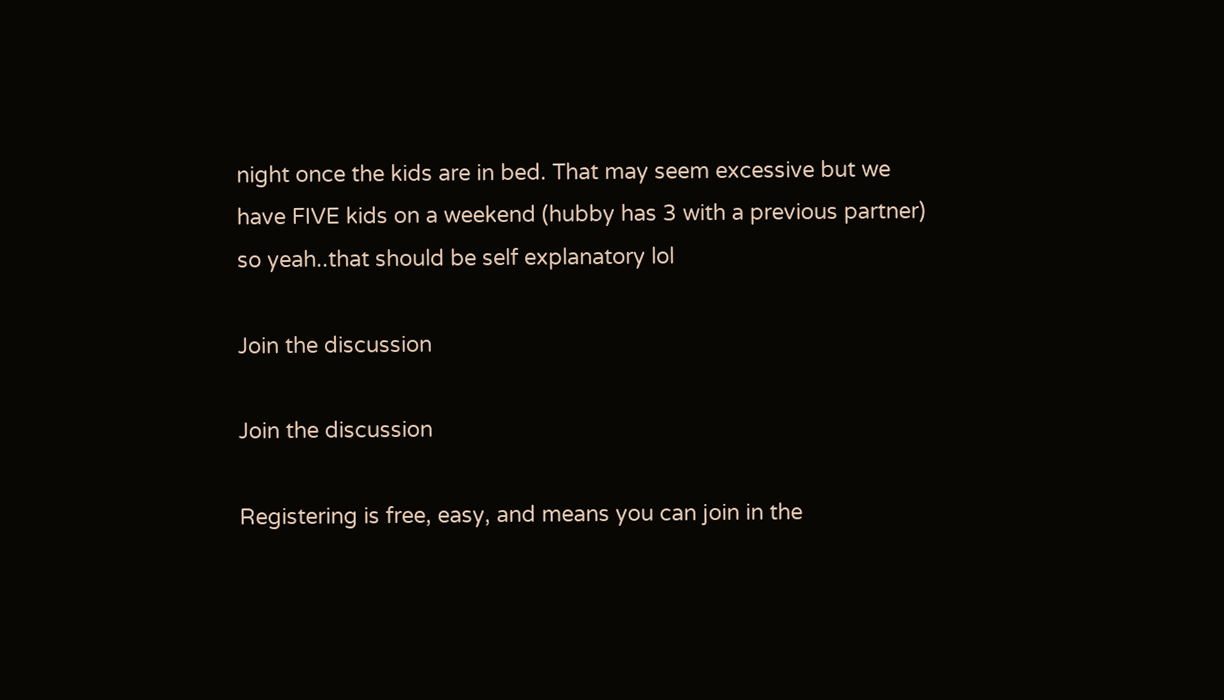night once the kids are in bed. That may seem excessive but we have FIVE kids on a weekend (hubby has 3 with a previous partner) so yeah..that should be self explanatory lol

Join the discussion

Join the discussion

Registering is free, easy, and means you can join in the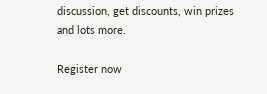discussion, get discounts, win prizes and lots more.

Register now